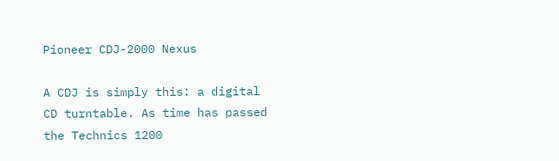Pioneer CDJ-2000 Nexus

A CDJ is simply this: a digital CD turntable. As time has passed the Technics 1200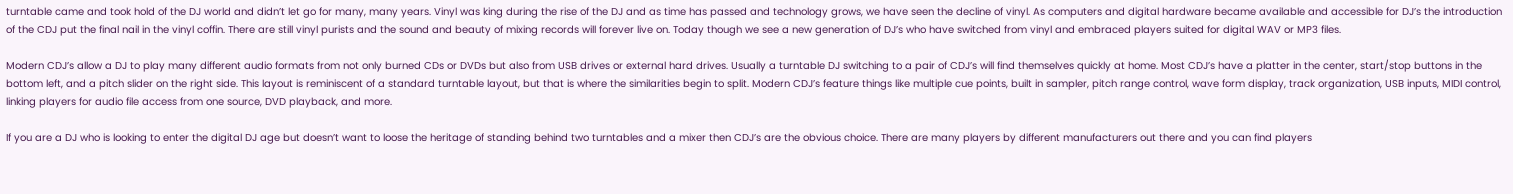turntable came and took hold of the DJ world and didn’t let go for many, many years. Vinyl was king during the rise of the DJ and as time has passed and technology grows, we have seen the decline of vinyl. As computers and digital hardware became available and accessible for DJ’s the introduction of the CDJ put the final nail in the vinyl coffin. There are still vinyl purists and the sound and beauty of mixing records will forever live on. Today though we see a new generation of DJ’s who have switched from vinyl and embraced players suited for digital WAV or MP3 files.

Modern CDJ’s allow a DJ to play many different audio formats from not only burned CDs or DVDs but also from USB drives or external hard drives. Usually a turntable DJ switching to a pair of CDJ’s will find themselves quickly at home. Most CDJ’s have a platter in the center, start/stop buttons in the bottom left, and a pitch slider on the right side. This layout is reminiscent of a standard turntable layout, but that is where the similarities begin to split. Modern CDJ’s feature things like multiple cue points, built in sampler, pitch range control, wave form display, track organization, USB inputs, MIDI control, linking players for audio file access from one source, DVD playback, and more.

If you are a DJ who is looking to enter the digital DJ age but doesn’t want to loose the heritage of standing behind two turntables and a mixer then CDJ’s are the obvious choice. There are many players by different manufacturers out there and you can find players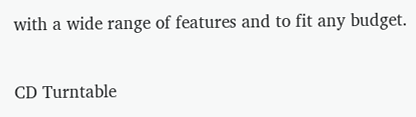with a wide range of features and to fit any budget.

CD Turntable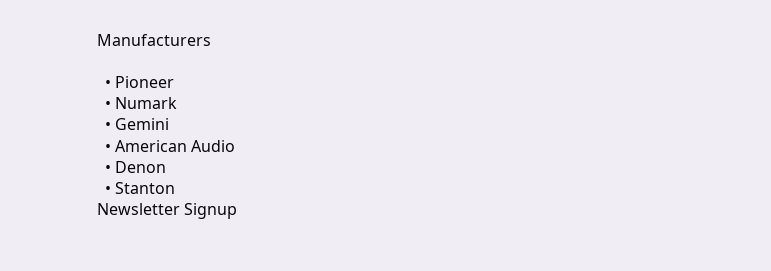Manufacturers

  • Pioneer
  • Numark
  • Gemini
  • American Audio
  • Denon
  • Stanton
Newsletter Signup